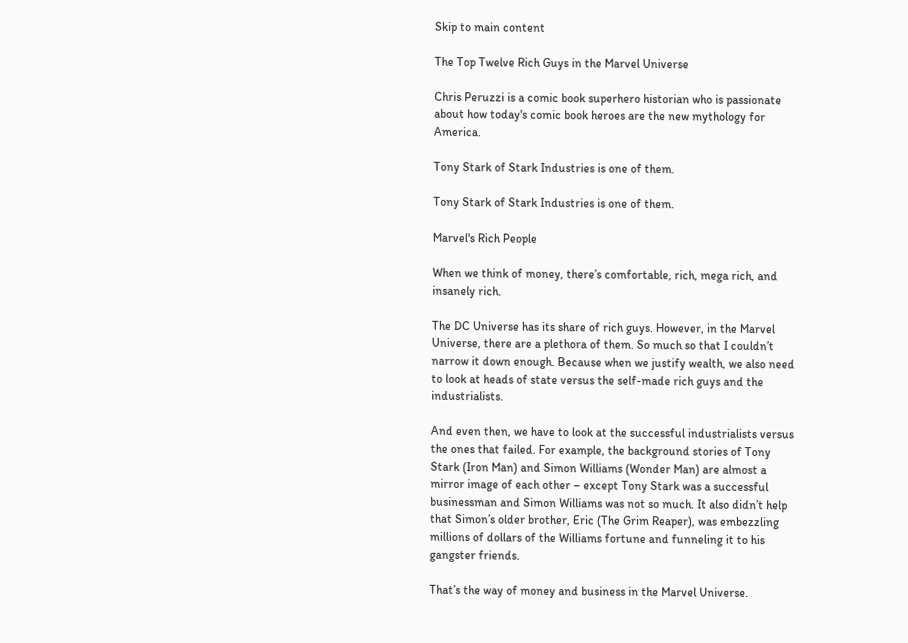Skip to main content

The Top Twelve Rich Guys in the Marvel Universe

Chris Peruzzi is a comic book superhero historian who is passionate about how today's comic book heroes are the new mythology for America.

Tony Stark of Stark Industries is one of them.

Tony Stark of Stark Industries is one of them.

Marvel's Rich People

When we think of money, there’s comfortable, rich, mega rich, and insanely rich.

The DC Universe has its share of rich guys. However, in the Marvel Universe, there are a plethora of them. So much so that I couldn’t narrow it down enough. Because when we justify wealth, we also need to look at heads of state versus the self-made rich guys and the industrialists.

And even then, we have to look at the successful industrialists versus the ones that failed. For example, the background stories of Tony Stark (Iron Man) and Simon Williams (Wonder Man) are almost a mirror image of each other – except Tony Stark was a successful businessman and Simon Williams was not so much. It also didn’t help that Simon’s older brother, Eric (The Grim Reaper), was embezzling millions of dollars of the Williams fortune and funneling it to his gangster friends.

That’s the way of money and business in the Marvel Universe.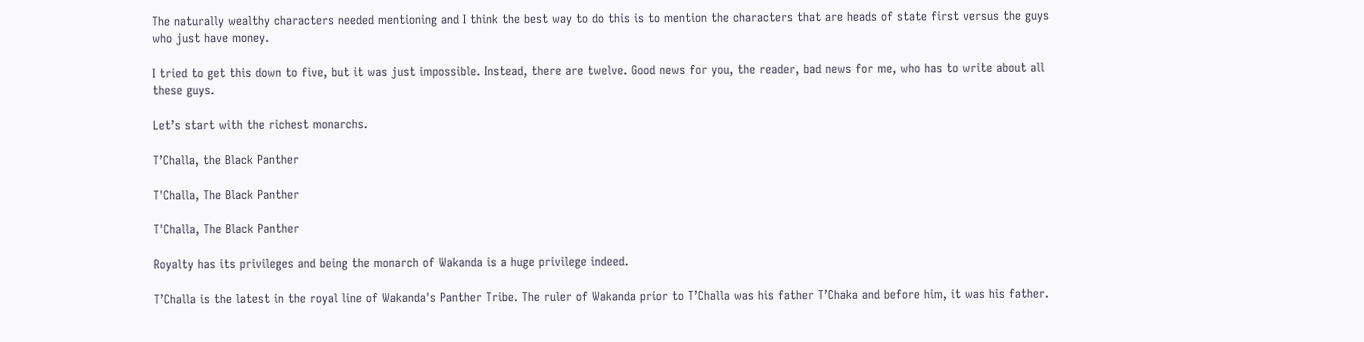The naturally wealthy characters needed mentioning and I think the best way to do this is to mention the characters that are heads of state first versus the guys who just have money.

I tried to get this down to five, but it was just impossible. Instead, there are twelve. Good news for you, the reader, bad news for me, who has to write about all these guys.

Let’s start with the richest monarchs.

T’Challa, the Black Panther

T'Challa, The Black Panther

T'Challa, The Black Panther

Royalty has its privileges and being the monarch of Wakanda is a huge privilege indeed.

T’Challa is the latest in the royal line of Wakanda's Panther Tribe. The ruler of Wakanda prior to T’Challa was his father T’Chaka and before him, it was his father.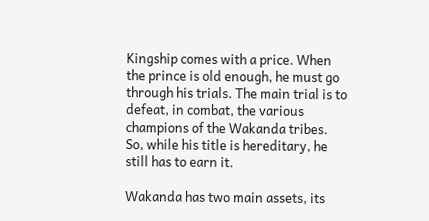Kingship comes with a price. When the prince is old enough, he must go through his trials. The main trial is to defeat, in combat, the various champions of the Wakanda tribes. So, while his title is hereditary, he still has to earn it.

Wakanda has two main assets, its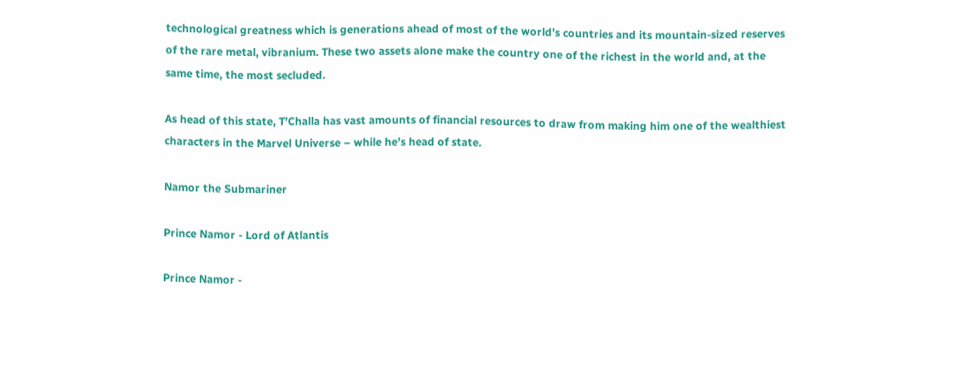technological greatness which is generations ahead of most of the world’s countries and its mountain-sized reserves of the rare metal, vibranium. These two assets alone make the country one of the richest in the world and, at the same time, the most secluded.

As head of this state, T’Challa has vast amounts of financial resources to draw from making him one of the wealthiest characters in the Marvel Universe – while he’s head of state.

Namor the Submariner

Prince Namor - Lord of Atlantis

Prince Namor -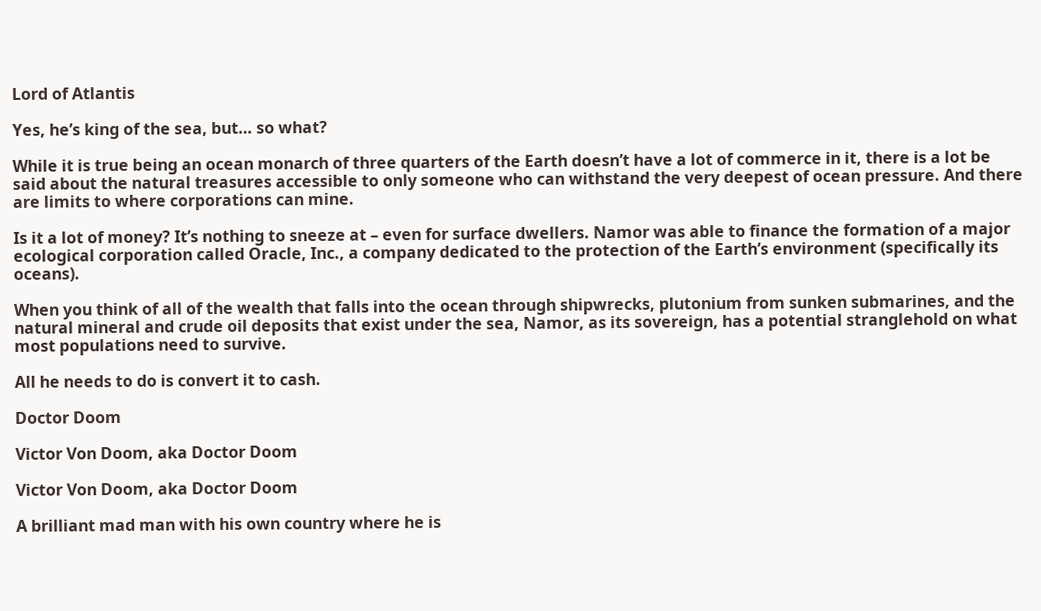Lord of Atlantis

Yes, he’s king of the sea, but… so what?

While it is true being an ocean monarch of three quarters of the Earth doesn’t have a lot of commerce in it, there is a lot be said about the natural treasures accessible to only someone who can withstand the very deepest of ocean pressure. And there are limits to where corporations can mine.

Is it a lot of money? It’s nothing to sneeze at – even for surface dwellers. Namor was able to finance the formation of a major ecological corporation called Oracle, Inc., a company dedicated to the protection of the Earth’s environment (specifically its oceans).

When you think of all of the wealth that falls into the ocean through shipwrecks, plutonium from sunken submarines, and the natural mineral and crude oil deposits that exist under the sea, Namor, as its sovereign, has a potential stranglehold on what most populations need to survive.

All he needs to do is convert it to cash.

Doctor Doom

Victor Von Doom, aka Doctor Doom

Victor Von Doom, aka Doctor Doom

A brilliant mad man with his own country where he is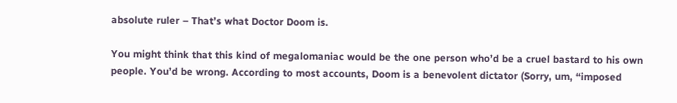absolute ruler – That’s what Doctor Doom is.

You might think that this kind of megalomaniac would be the one person who’d be a cruel bastard to his own people. You’d be wrong. According to most accounts, Doom is a benevolent dictator (Sorry, um, “imposed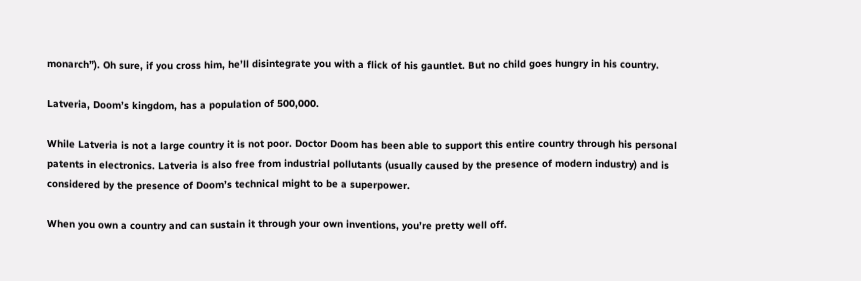monarch”). Oh sure, if you cross him, he’ll disintegrate you with a flick of his gauntlet. But no child goes hungry in his country.

Latveria, Doom’s kingdom, has a population of 500,000.

While Latveria is not a large country it is not poor. Doctor Doom has been able to support this entire country through his personal patents in electronics. Latveria is also free from industrial pollutants (usually caused by the presence of modern industry) and is considered by the presence of Doom’s technical might to be a superpower.

When you own a country and can sustain it through your own inventions, you’re pretty well off.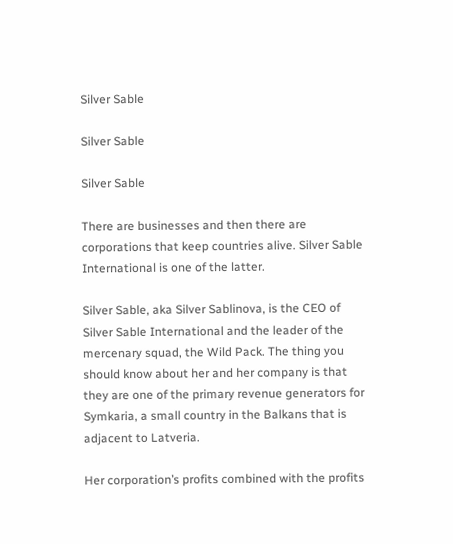Silver Sable

Silver Sable

Silver Sable

There are businesses and then there are corporations that keep countries alive. Silver Sable International is one of the latter.

Silver Sable, aka Silver Sablinova, is the CEO of Silver Sable International and the leader of the mercenary squad, the Wild Pack. The thing you should know about her and her company is that they are one of the primary revenue generators for Symkaria, a small country in the Balkans that is adjacent to Latveria.

Her corporation’s profits combined with the profits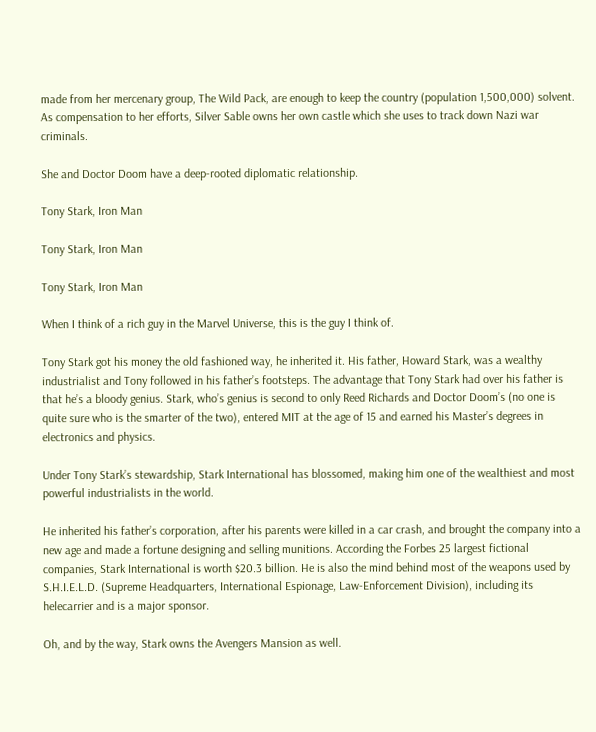made from her mercenary group, The Wild Pack, are enough to keep the country (population 1,500,000) solvent. As compensation to her efforts, Silver Sable owns her own castle which she uses to track down Nazi war criminals.

She and Doctor Doom have a deep-rooted diplomatic relationship.

Tony Stark, Iron Man

Tony Stark, Iron Man

Tony Stark, Iron Man

When I think of a rich guy in the Marvel Universe, this is the guy I think of.

Tony Stark got his money the old fashioned way, he inherited it. His father, Howard Stark, was a wealthy industrialist and Tony followed in his father’s footsteps. The advantage that Tony Stark had over his father is that he’s a bloody genius. Stark, who’s genius is second to only Reed Richards and Doctor Doom’s (no one is quite sure who is the smarter of the two), entered MIT at the age of 15 and earned his Master’s degrees in electronics and physics.

Under Tony Stark’s stewardship, Stark International has blossomed, making him one of the wealthiest and most powerful industrialists in the world.

He inherited his father’s corporation, after his parents were killed in a car crash, and brought the company into a new age and made a fortune designing and selling munitions. According the Forbes 25 largest fictional companies, Stark International is worth $20.3 billion. He is also the mind behind most of the weapons used by S.H.I.E.L.D. (Supreme Headquarters, International Espionage, Law-Enforcement Division), including its helecarrier and is a major sponsor.

Oh, and by the way, Stark owns the Avengers Mansion as well.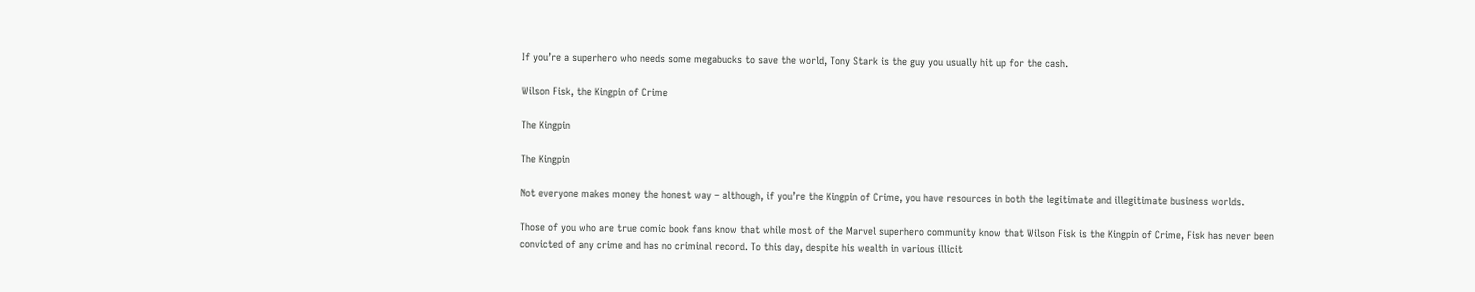If you’re a superhero who needs some megabucks to save the world, Tony Stark is the guy you usually hit up for the cash.

Wilson Fisk, the Kingpin of Crime

The Kingpin

The Kingpin

Not everyone makes money the honest way – although, if you’re the Kingpin of Crime, you have resources in both the legitimate and illegitimate business worlds.

Those of you who are true comic book fans know that while most of the Marvel superhero community know that Wilson Fisk is the Kingpin of Crime, Fisk has never been convicted of any crime and has no criminal record. To this day, despite his wealth in various illicit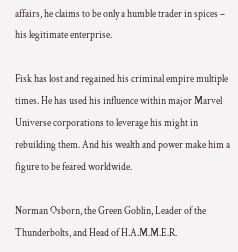affairs, he claims to be only a humble trader in spices – his legitimate enterprise.

Fisk has lost and regained his criminal empire multiple times. He has used his influence within major Marvel Universe corporations to leverage his might in rebuilding them. And his wealth and power make him a figure to be feared worldwide.

Norman Osborn, the Green Goblin, Leader of the Thunderbolts, and Head of H.A.M.M.E.R.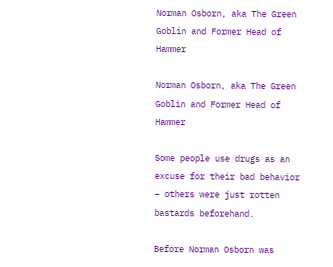Norman Osborn, aka The Green Goblin and Former Head of Hammer

Norman Osborn, aka The Green Goblin and Former Head of Hammer

Some people use drugs as an excuse for their bad behavior – others were just rotten bastards beforehand.

Before Norman Osborn was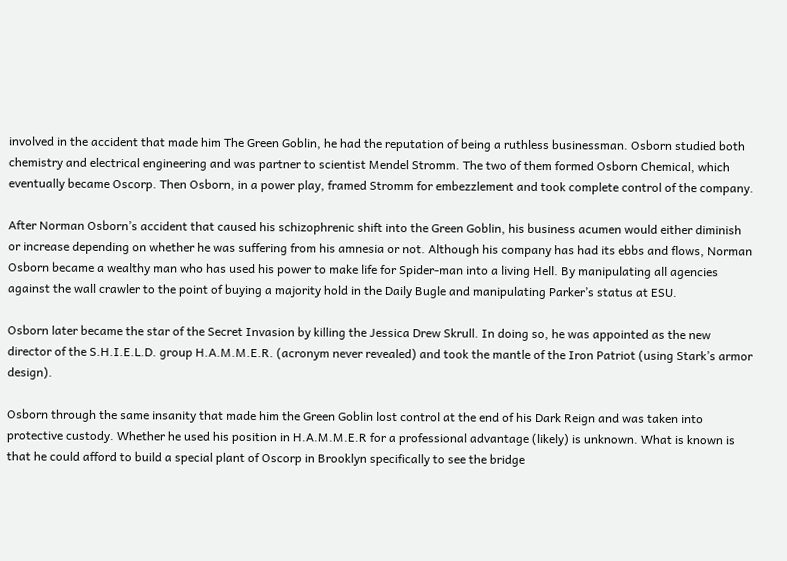involved in the accident that made him The Green Goblin, he had the reputation of being a ruthless businessman. Osborn studied both chemistry and electrical engineering and was partner to scientist Mendel Stromm. The two of them formed Osborn Chemical, which eventually became Oscorp. Then Osborn, in a power play, framed Stromm for embezzlement and took complete control of the company.

After Norman Osborn’s accident that caused his schizophrenic shift into the Green Goblin, his business acumen would either diminish or increase depending on whether he was suffering from his amnesia or not. Although his company has had its ebbs and flows, Norman Osborn became a wealthy man who has used his power to make life for Spider-man into a living Hell. By manipulating all agencies against the wall crawler to the point of buying a majority hold in the Daily Bugle and manipulating Parker’s status at ESU.

Osborn later became the star of the Secret Invasion by killing the Jessica Drew Skrull. In doing so, he was appointed as the new director of the S.H.I.E.L.D. group H.A.M.M.E.R. (acronym never revealed) and took the mantle of the Iron Patriot (using Stark’s armor design).

Osborn through the same insanity that made him the Green Goblin lost control at the end of his Dark Reign and was taken into protective custody. Whether he used his position in H.A.M.M.E.R for a professional advantage (likely) is unknown. What is known is that he could afford to build a special plant of Oscorp in Brooklyn specifically to see the bridge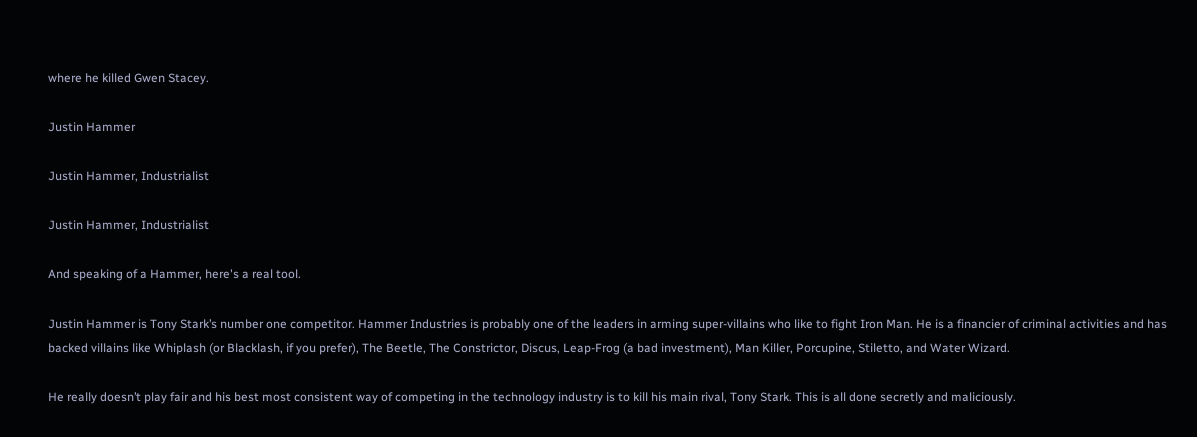where he killed Gwen Stacey.

Justin Hammer

Justin Hammer, Industrialist

Justin Hammer, Industrialist

And speaking of a Hammer, here's a real tool.

Justin Hammer is Tony Stark’s number one competitor. Hammer Industries is probably one of the leaders in arming super-villains who like to fight Iron Man. He is a financier of criminal activities and has backed villains like Whiplash (or Blacklash, if you prefer), The Beetle, The Constrictor, Discus, Leap-Frog (a bad investment), Man Killer, Porcupine, Stiletto, and Water Wizard.

He really doesn’t play fair and his best most consistent way of competing in the technology industry is to kill his main rival, Tony Stark. This is all done secretly and maliciously.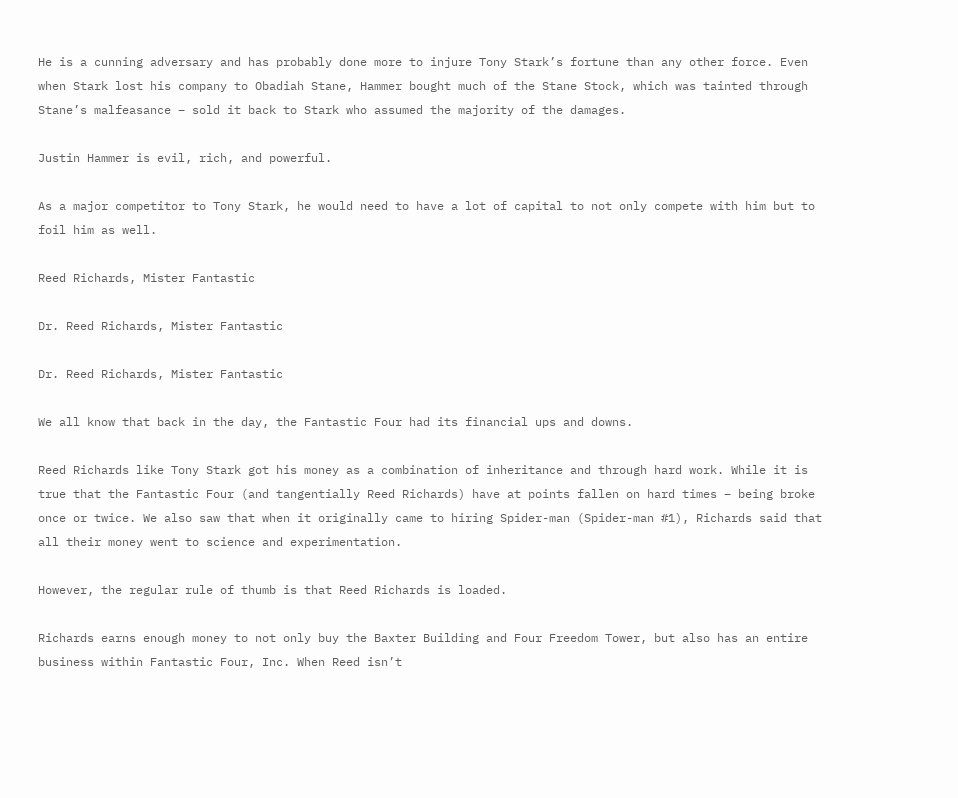He is a cunning adversary and has probably done more to injure Tony Stark’s fortune than any other force. Even when Stark lost his company to Obadiah Stane, Hammer bought much of the Stane Stock, which was tainted through Stane’s malfeasance – sold it back to Stark who assumed the majority of the damages.

Justin Hammer is evil, rich, and powerful.

As a major competitor to Tony Stark, he would need to have a lot of capital to not only compete with him but to foil him as well.

Reed Richards, Mister Fantastic

Dr. Reed Richards, Mister Fantastic

Dr. Reed Richards, Mister Fantastic

We all know that back in the day, the Fantastic Four had its financial ups and downs.

Reed Richards like Tony Stark got his money as a combination of inheritance and through hard work. While it is true that the Fantastic Four (and tangentially Reed Richards) have at points fallen on hard times – being broke once or twice. We also saw that when it originally came to hiring Spider-man (Spider-man #1), Richards said that all their money went to science and experimentation.

However, the regular rule of thumb is that Reed Richards is loaded.

Richards earns enough money to not only buy the Baxter Building and Four Freedom Tower, but also has an entire business within Fantastic Four, Inc. When Reed isn’t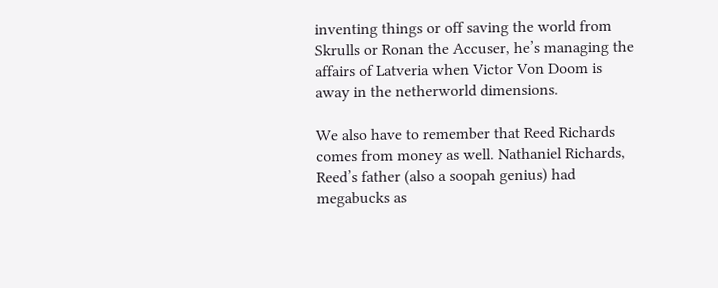inventing things or off saving the world from Skrulls or Ronan the Accuser, he’s managing the affairs of Latveria when Victor Von Doom is away in the netherworld dimensions.

We also have to remember that Reed Richards comes from money as well. Nathaniel Richards, Reed’s father (also a soopah genius) had megabucks as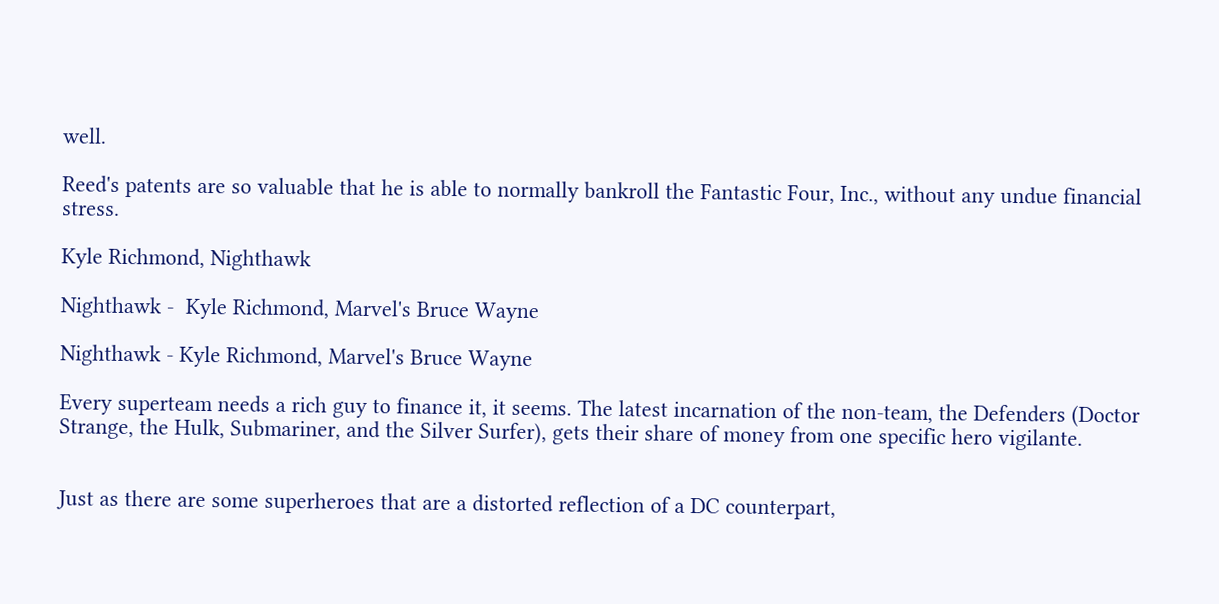well.

Reed's patents are so valuable that he is able to normally bankroll the Fantastic Four, Inc., without any undue financial stress.

Kyle Richmond, Nighthawk

Nighthawk -  Kyle Richmond, Marvel's Bruce Wayne

Nighthawk - Kyle Richmond, Marvel's Bruce Wayne

Every superteam needs a rich guy to finance it, it seems. The latest incarnation of the non-team, the Defenders (Doctor Strange, the Hulk, Submariner, and the Silver Surfer), gets their share of money from one specific hero vigilante.


Just as there are some superheroes that are a distorted reflection of a DC counterpart,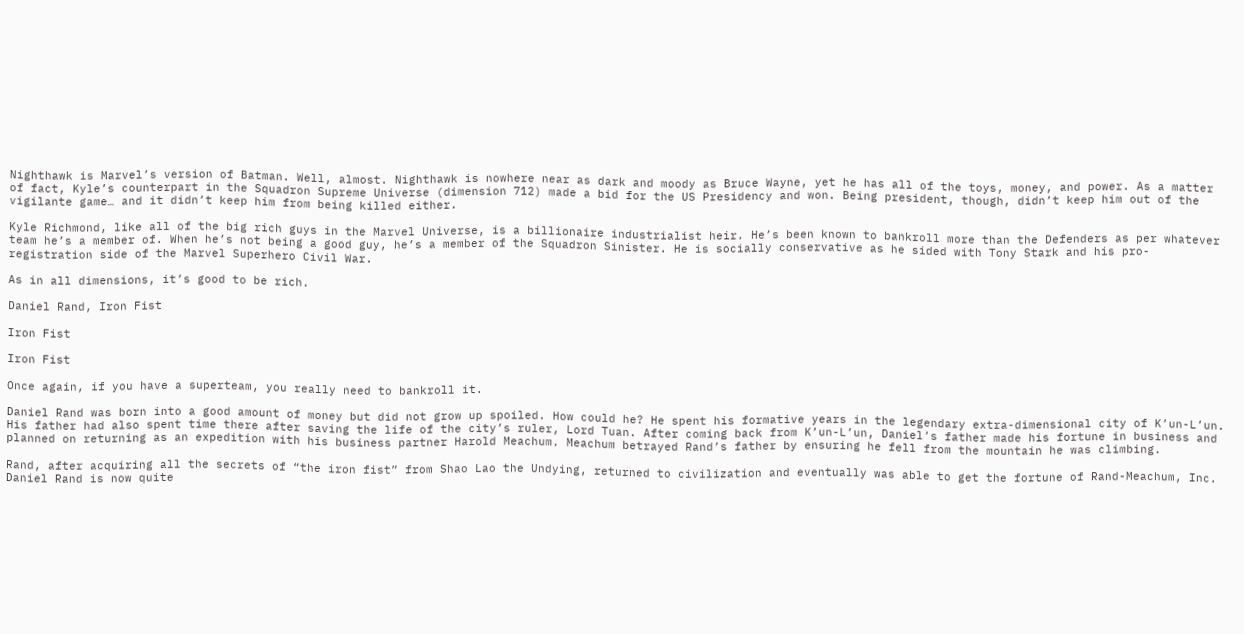Nighthawk is Marvel’s version of Batman. Well, almost. Nighthawk is nowhere near as dark and moody as Bruce Wayne, yet he has all of the toys, money, and power. As a matter of fact, Kyle’s counterpart in the Squadron Supreme Universe (dimension 712) made a bid for the US Presidency and won. Being president, though, didn’t keep him out of the vigilante game… and it didn’t keep him from being killed either.

Kyle Richmond, like all of the big rich guys in the Marvel Universe, is a billionaire industrialist heir. He’s been known to bankroll more than the Defenders as per whatever team he’s a member of. When he’s not being a good guy, he’s a member of the Squadron Sinister. He is socially conservative as he sided with Tony Stark and his pro-registration side of the Marvel Superhero Civil War.

As in all dimensions, it’s good to be rich.

Daniel Rand, Iron Fist

Iron Fist

Iron Fist

Once again, if you have a superteam, you really need to bankroll it.

Daniel Rand was born into a good amount of money but did not grow up spoiled. How could he? He spent his formative years in the legendary extra-dimensional city of K’un-L’un. His father had also spent time there after saving the life of the city’s ruler, Lord Tuan. After coming back from K’un-L’un, Daniel’s father made his fortune in business and planned on returning as an expedition with his business partner Harold Meachum. Meachum betrayed Rand’s father by ensuring he fell from the mountain he was climbing.

Rand, after acquiring all the secrets of “the iron fist” from Shao Lao the Undying, returned to civilization and eventually was able to get the fortune of Rand-Meachum, Inc. Daniel Rand is now quite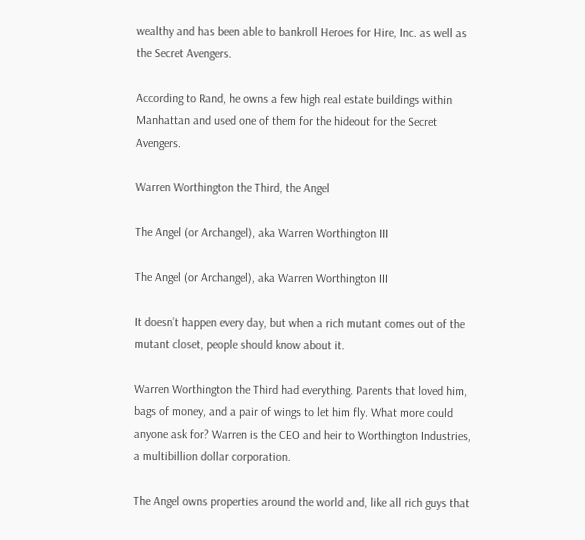wealthy and has been able to bankroll Heroes for Hire, Inc. as well as the Secret Avengers.

According to Rand, he owns a few high real estate buildings within Manhattan and used one of them for the hideout for the Secret Avengers.

Warren Worthington the Third, the Angel

The Angel (or Archangel), aka Warren Worthington III

The Angel (or Archangel), aka Warren Worthington III

It doesn’t happen every day, but when a rich mutant comes out of the mutant closet, people should know about it.

Warren Worthington the Third had everything. Parents that loved him, bags of money, and a pair of wings to let him fly. What more could anyone ask for? Warren is the CEO and heir to Worthington Industries, a multibillion dollar corporation.

The Angel owns properties around the world and, like all rich guys that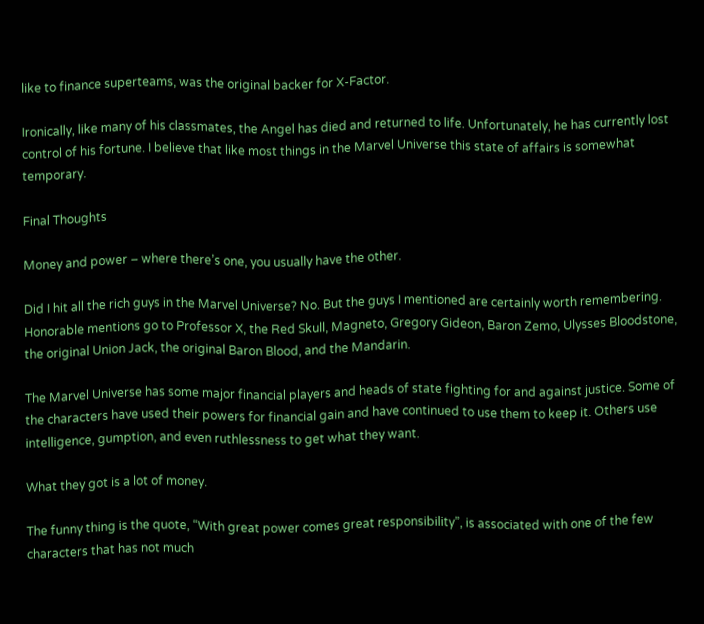like to finance superteams, was the original backer for X-Factor.

Ironically, like many of his classmates, the Angel has died and returned to life. Unfortunately, he has currently lost control of his fortune. I believe that like most things in the Marvel Universe this state of affairs is somewhat temporary.

Final Thoughts

Money and power – where there’s one, you usually have the other.

Did I hit all the rich guys in the Marvel Universe? No. But the guys I mentioned are certainly worth remembering. Honorable mentions go to Professor X, the Red Skull, Magneto, Gregory Gideon, Baron Zemo, Ulysses Bloodstone, the original Union Jack, the original Baron Blood, and the Mandarin.

The Marvel Universe has some major financial players and heads of state fighting for and against justice. Some of the characters have used their powers for financial gain and have continued to use them to keep it. Others use intelligence, gumption, and even ruthlessness to get what they want.

What they got is a lot of money.

The funny thing is the quote, “With great power comes great responsibility”, is associated with one of the few characters that has not much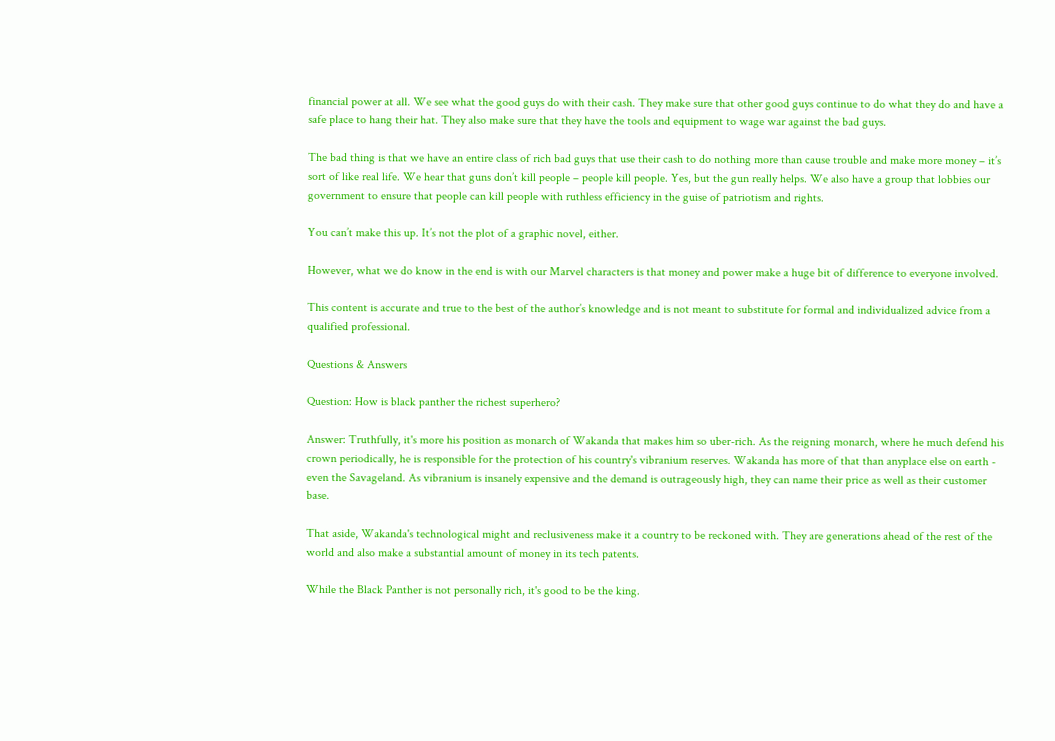financial power at all. We see what the good guys do with their cash. They make sure that other good guys continue to do what they do and have a safe place to hang their hat. They also make sure that they have the tools and equipment to wage war against the bad guys.

The bad thing is that we have an entire class of rich bad guys that use their cash to do nothing more than cause trouble and make more money – it’s sort of like real life. We hear that guns don’t kill people – people kill people. Yes, but the gun really helps. We also have a group that lobbies our government to ensure that people can kill people with ruthless efficiency in the guise of patriotism and rights.

You can’t make this up. It’s not the plot of a graphic novel, either.

However, what we do know in the end is with our Marvel characters is that money and power make a huge bit of difference to everyone involved.

This content is accurate and true to the best of the author’s knowledge and is not meant to substitute for formal and individualized advice from a qualified professional.

Questions & Answers

Question: How is black panther the richest superhero?

Answer: Truthfully, it's more his position as monarch of Wakanda that makes him so uber-rich. As the reigning monarch, where he much defend his crown periodically, he is responsible for the protection of his country's vibranium reserves. Wakanda has more of that than anyplace else on earth - even the Savageland. As vibranium is insanely expensive and the demand is outrageously high, they can name their price as well as their customer base.

That aside, Wakanda's technological might and reclusiveness make it a country to be reckoned with. They are generations ahead of the rest of the world and also make a substantial amount of money in its tech patents.

While the Black Panther is not personally rich, it's good to be the king.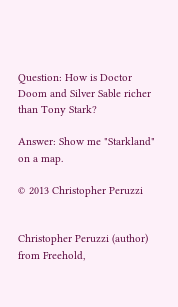Question: How is Doctor Doom and Silver Sable richer than Tony Stark?

Answer: Show me "Starkland" on a map.

© 2013 Christopher Peruzzi


Christopher Peruzzi (author) from Freehold,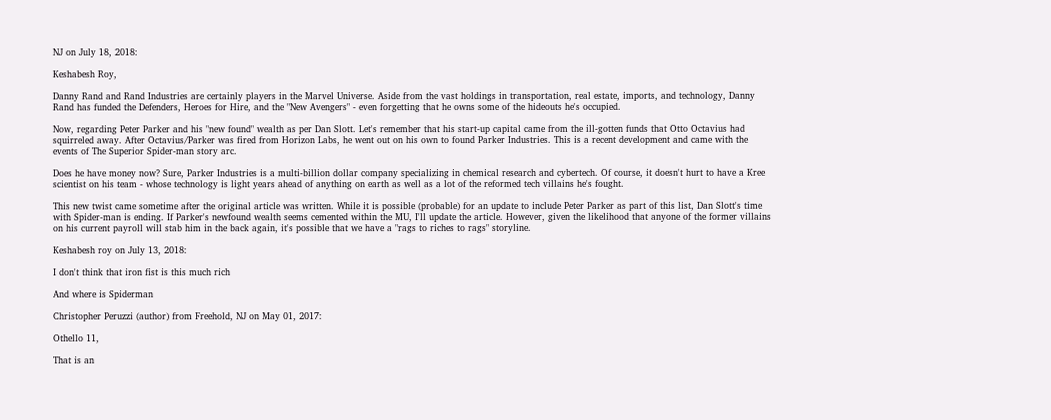NJ on July 18, 2018:

Keshabesh Roy,

Danny Rand and Rand Industries are certainly players in the Marvel Universe. Aside from the vast holdings in transportation, real estate, imports, and technology, Danny Rand has funded the Defenders, Heroes for Hire, and the "New Avengers" - even forgetting that he owns some of the hideouts he's occupied.

Now, regarding Peter Parker and his "new found" wealth as per Dan Slott. Let's remember that his start-up capital came from the ill-gotten funds that Otto Octavius had squirreled away. After Octavius/Parker was fired from Horizon Labs, he went out on his own to found Parker Industries. This is a recent development and came with the events of The Superior Spider-man story arc.

Does he have money now? Sure, Parker Industries is a multi-billion dollar company specializing in chemical research and cybertech. Of course, it doesn't hurt to have a Kree scientist on his team - whose technology is light years ahead of anything on earth as well as a lot of the reformed tech villains he's fought.

This new twist came sometime after the original article was written. While it is possible (probable) for an update to include Peter Parker as part of this list, Dan Slott's time with Spider-man is ending. If Parker's newfound wealth seems cemented within the MU, I'll update the article. However, given the likelihood that anyone of the former villains on his current payroll will stab him in the back again, it's possible that we have a "rags to riches to rags" storyline.

Keshabesh roy on July 13, 2018:

I don't think that iron fist is this much rich

And where is Spiderman

Christopher Peruzzi (author) from Freehold, NJ on May 01, 2017:

Othello 11,

That is an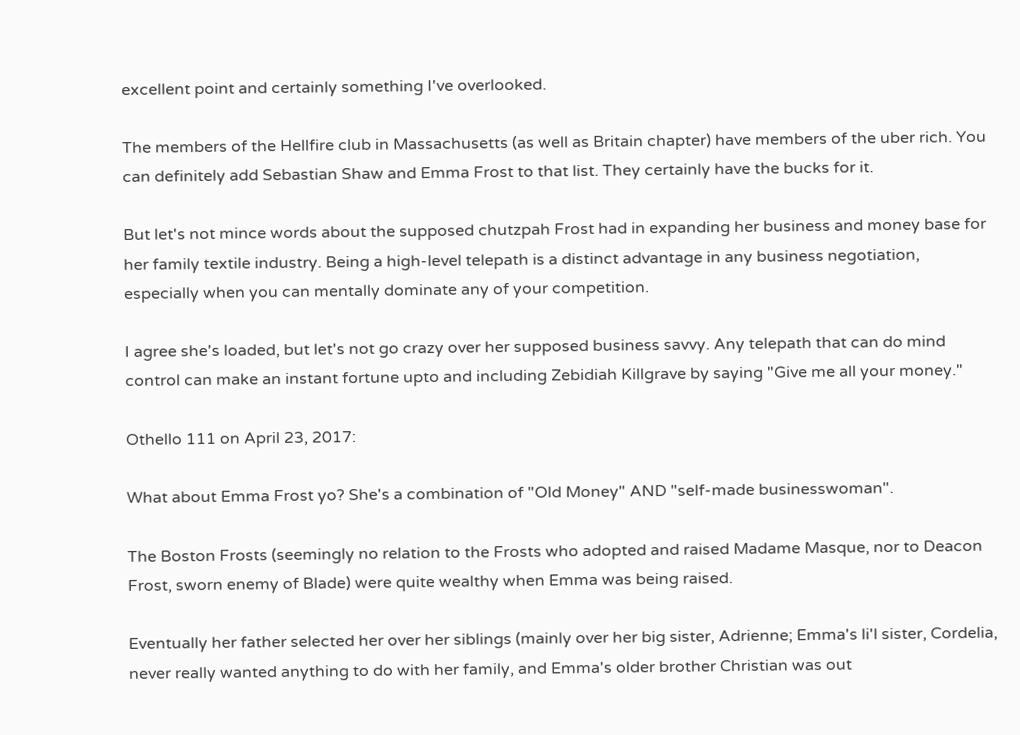excellent point and certainly something I've overlooked.

The members of the Hellfire club in Massachusetts (as well as Britain chapter) have members of the uber rich. You can definitely add Sebastian Shaw and Emma Frost to that list. They certainly have the bucks for it.

But let's not mince words about the supposed chutzpah Frost had in expanding her business and money base for her family textile industry. Being a high-level telepath is a distinct advantage in any business negotiation, especially when you can mentally dominate any of your competition.

I agree she's loaded, but let's not go crazy over her supposed business savvy. Any telepath that can do mind control can make an instant fortune upto and including Zebidiah Killgrave by saying "Give me all your money."

Othello 111 on April 23, 2017:

What about Emma Frost yo? She's a combination of "Old Money" AND "self-made businesswoman".

The Boston Frosts (seemingly no relation to the Frosts who adopted and raised Madame Masque, nor to Deacon Frost, sworn enemy of Blade) were quite wealthy when Emma was being raised.

Eventually her father selected her over her siblings (mainly over her big sister, Adrienne; Emma's li'l sister, Cordelia, never really wanted anything to do with her family, and Emma's older brother Christian was out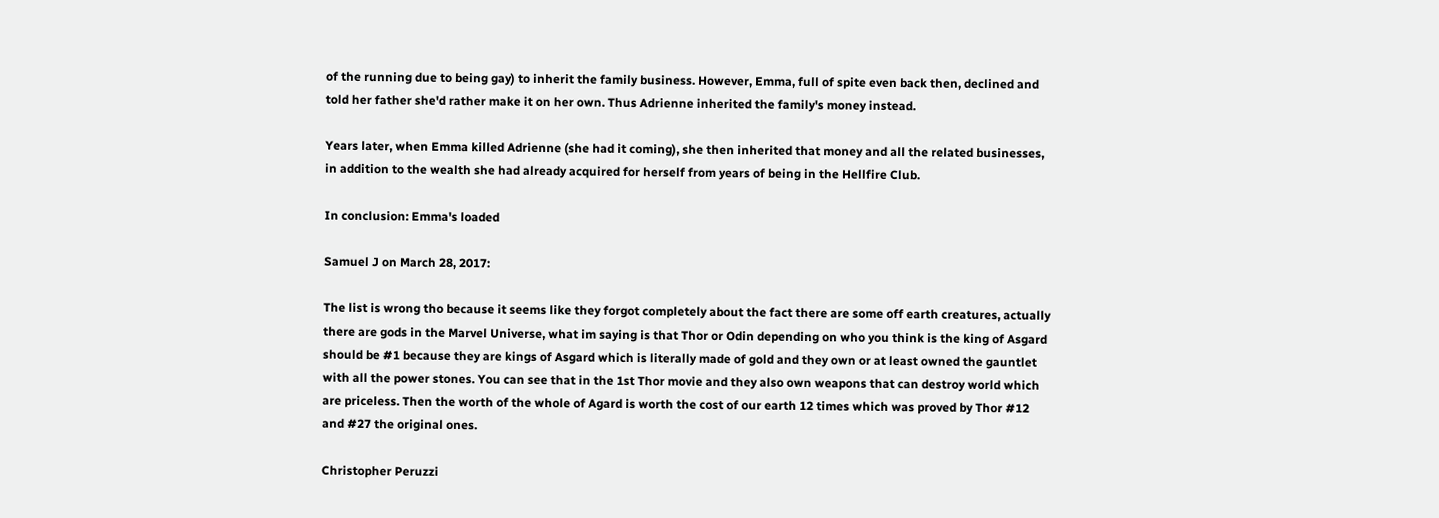of the running due to being gay) to inherit the family business. However, Emma, full of spite even back then, declined and told her father she'd rather make it on her own. Thus Adrienne inherited the family's money instead.

Years later, when Emma killed Adrienne (she had it coming), she then inherited that money and all the related businesses, in addition to the wealth she had already acquired for herself from years of being in the Hellfire Club.

In conclusion: Emma's loaded

Samuel J on March 28, 2017:

The list is wrong tho because it seems like they forgot completely about the fact there are some off earth creatures, actually there are gods in the Marvel Universe, what im saying is that Thor or Odin depending on who you think is the king of Asgard should be #1 because they are kings of Asgard which is literally made of gold and they own or at least owned the gauntlet with all the power stones. You can see that in the 1st Thor movie and they also own weapons that can destroy world which are priceless. Then the worth of the whole of Agard is worth the cost of our earth 12 times which was proved by Thor #12 and #27 the original ones.

Christopher Peruzzi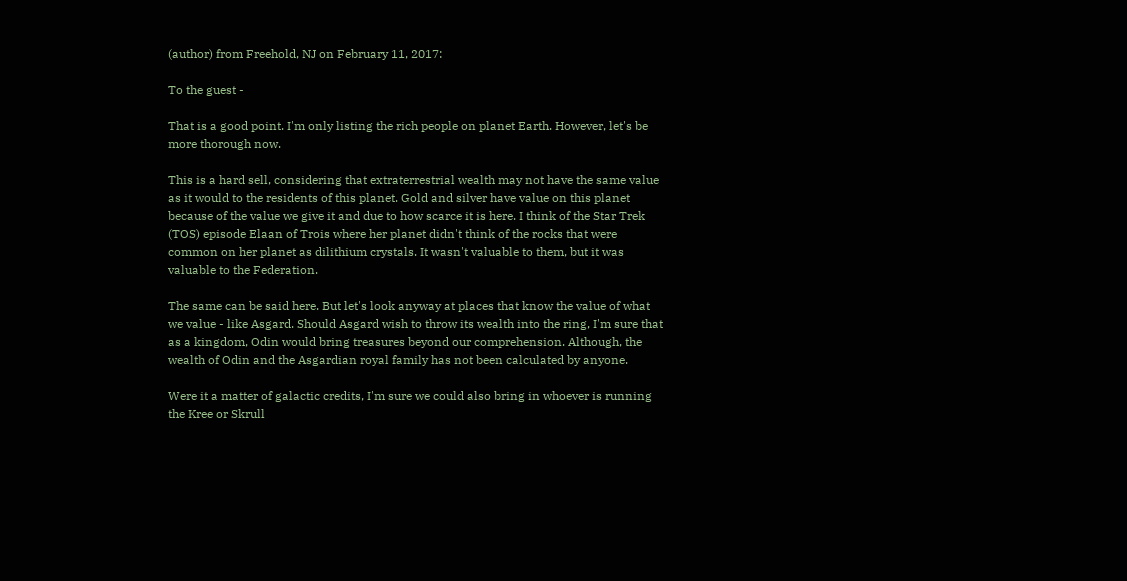(author) from Freehold, NJ on February 11, 2017:

To the guest -

That is a good point. I'm only listing the rich people on planet Earth. However, let's be more thorough now.

This is a hard sell, considering that extraterrestrial wealth may not have the same value as it would to the residents of this planet. Gold and silver have value on this planet because of the value we give it and due to how scarce it is here. I think of the Star Trek (TOS) episode Elaan of Trois where her planet didn't think of the rocks that were common on her planet as dilithium crystals. It wasn't valuable to them, but it was valuable to the Federation.

The same can be said here. But let's look anyway at places that know the value of what we value - like Asgard. Should Asgard wish to throw its wealth into the ring, I'm sure that as a kingdom, Odin would bring treasures beyond our comprehension. Although, the wealth of Odin and the Asgardian royal family has not been calculated by anyone.

Were it a matter of galactic credits, I'm sure we could also bring in whoever is running the Kree or Skrull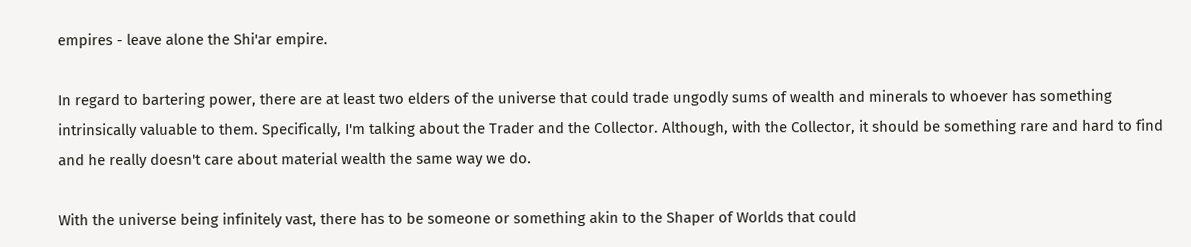empires - leave alone the Shi'ar empire.

In regard to bartering power, there are at least two elders of the universe that could trade ungodly sums of wealth and minerals to whoever has something intrinsically valuable to them. Specifically, I'm talking about the Trader and the Collector. Although, with the Collector, it should be something rare and hard to find and he really doesn't care about material wealth the same way we do.

With the universe being infinitely vast, there has to be someone or something akin to the Shaper of Worlds that could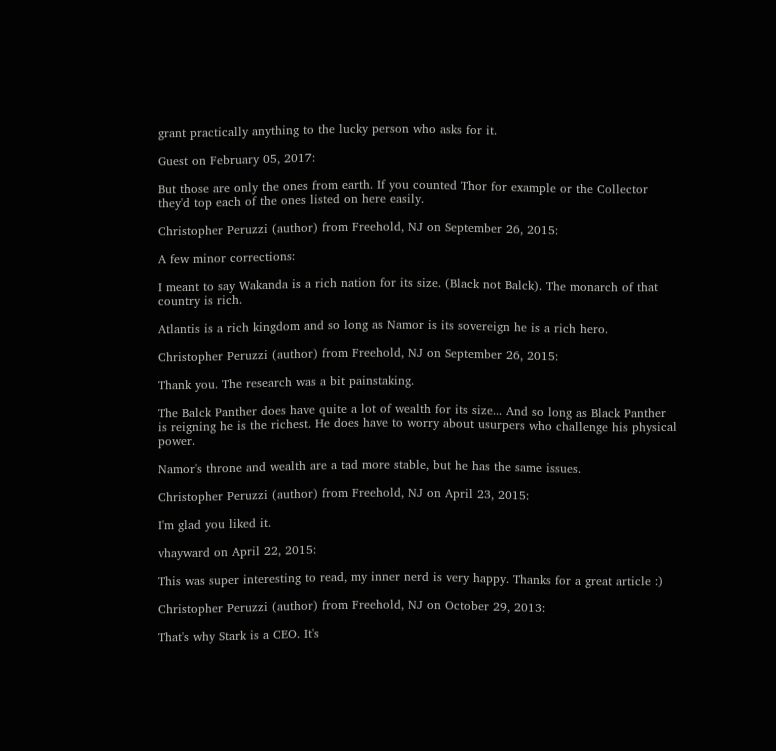grant practically anything to the lucky person who asks for it.

Guest on February 05, 2017:

But those are only the ones from earth. If you counted Thor for example or the Collector they'd top each of the ones listed on here easily.

Christopher Peruzzi (author) from Freehold, NJ on September 26, 2015:

A few minor corrections:

I meant to say Wakanda is a rich nation for its size. (Black not Balck). The monarch of that country is rich.

Atlantis is a rich kingdom and so long as Namor is its sovereign he is a rich hero.

Christopher Peruzzi (author) from Freehold, NJ on September 26, 2015:

Thank you. The research was a bit painstaking.

The Balck Panther does have quite a lot of wealth for its size... And so long as Black Panther is reigning he is the richest. He does have to worry about usurpers who challenge his physical power.

Namor's throne and wealth are a tad more stable, but he has the same issues.

Christopher Peruzzi (author) from Freehold, NJ on April 23, 2015:

I'm glad you liked it.

vhayward on April 22, 2015:

This was super interesting to read, my inner nerd is very happy. Thanks for a great article :)

Christopher Peruzzi (author) from Freehold, NJ on October 29, 2013:

That's why Stark is a CEO. It's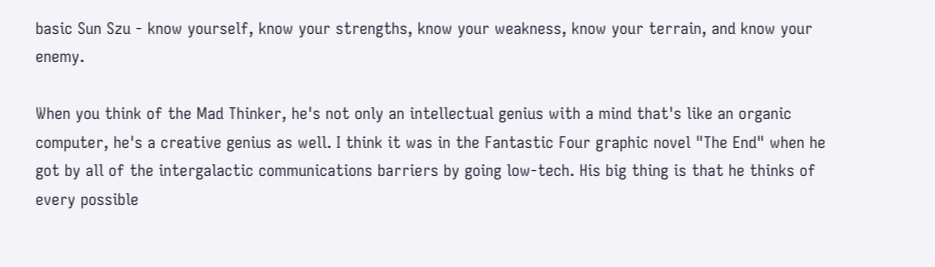basic Sun Szu - know yourself, know your strengths, know your weakness, know your terrain, and know your enemy.

When you think of the Mad Thinker, he's not only an intellectual genius with a mind that's like an organic computer, he's a creative genius as well. I think it was in the Fantastic Four graphic novel "The End" when he got by all of the intergalactic communications barriers by going low-tech. His big thing is that he thinks of every possible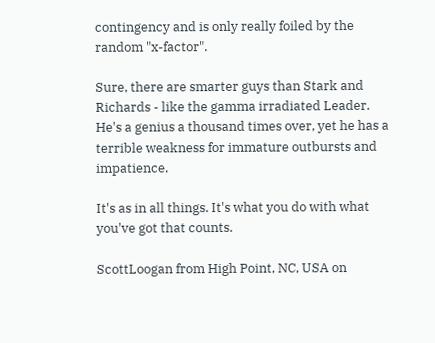contingency and is only really foiled by the random "x-factor".

Sure, there are smarter guys than Stark and Richards - like the gamma irradiated Leader. He's a genius a thousand times over, yet he has a terrible weakness for immature outbursts and impatience.

It's as in all things. It's what you do with what you've got that counts.

ScottLoogan from High Point, NC, USA on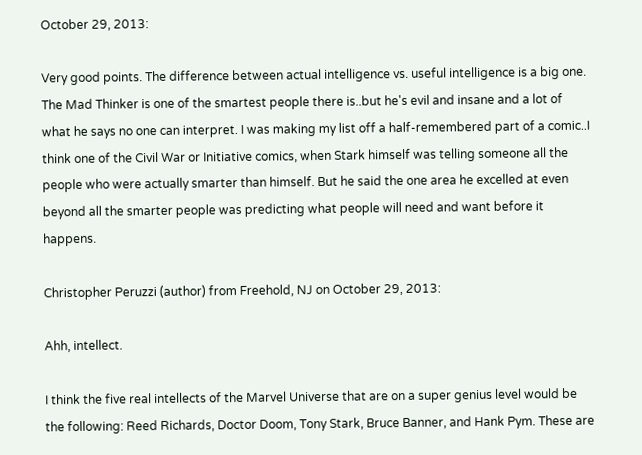October 29, 2013:

Very good points. The difference between actual intelligence vs. useful intelligence is a big one. The Mad Thinker is one of the smartest people there is..but he's evil and insane and a lot of what he says no one can interpret. I was making my list off a half-remembered part of a comic..I think one of the Civil War or Initiative comics, when Stark himself was telling someone all the people who were actually smarter than himself. But he said the one area he excelled at even beyond all the smarter people was predicting what people will need and want before it happens.

Christopher Peruzzi (author) from Freehold, NJ on October 29, 2013:

Ahh, intellect.

I think the five real intellects of the Marvel Universe that are on a super genius level would be the following: Reed Richards, Doctor Doom, Tony Stark, Bruce Banner, and Hank Pym. These are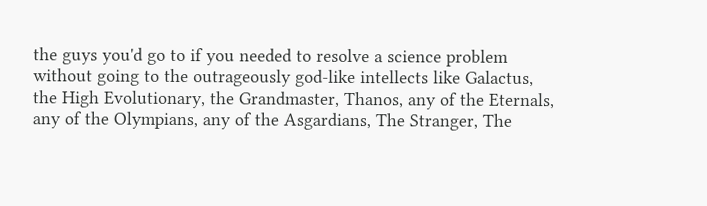the guys you'd go to if you needed to resolve a science problem without going to the outrageously god-like intellects like Galactus, the High Evolutionary, the Grandmaster, Thanos, any of the Eternals, any of the Olympians, any of the Asgardians, The Stranger, The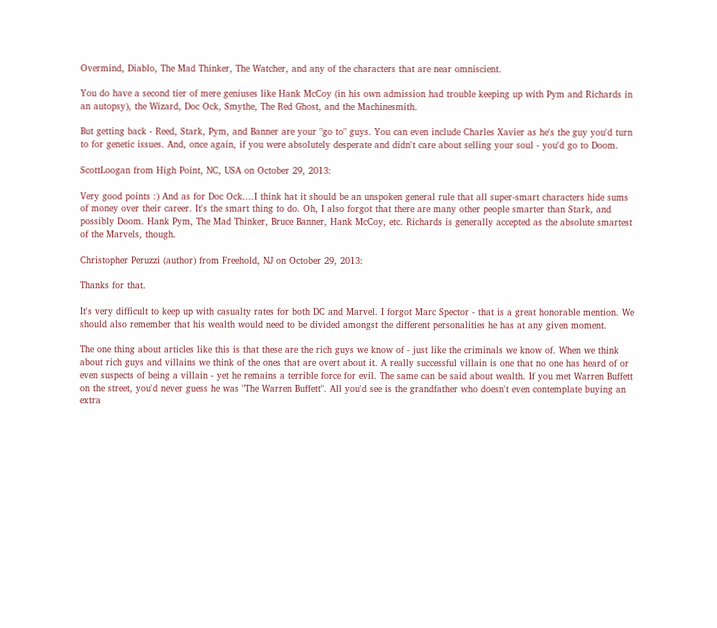Overmind, Diablo, The Mad Thinker, The Watcher, and any of the characters that are near omniscient.

You do have a second tier of mere geniuses like Hank McCoy (in his own admission had trouble keeping up with Pym and Richards in an autopsy), the Wizard, Doc Ock, Smythe, The Red Ghost, and the Machinesmith.

But getting back - Reed, Stark, Pym, and Banner are your "go to" guys. You can even include Charles Xavier as he's the guy you'd turn to for genetic issues. And, once again, if you were absolutely desperate and didn't care about selling your soul - you'd go to Doom.

ScottLoogan from High Point, NC, USA on October 29, 2013:

Very good points :) And as for Doc Ock....I think hat it should be an unspoken general rule that all super-smart characters hide sums of money over their career. It's the smart thing to do. Oh, I also forgot that there are many other people smarter than Stark, and possibly Doom. Hank Pym, The Mad Thinker, Bruce Banner, Hank McCoy, etc. Richards is generally accepted as the absolute smartest of the Marvels, though.

Christopher Peruzzi (author) from Freehold, NJ on October 29, 2013:

Thanks for that.

It's very difficult to keep up with casualty rates for both DC and Marvel. I forgot Marc Spector - that is a great honorable mention. We should also remember that his wealth would need to be divided amongst the different personalities he has at any given moment.

The one thing about articles like this is that these are the rich guys we know of - just like the criminals we know of. When we think about rich guys and villains we think of the ones that are overt about it. A really successful villain is one that no one has heard of or even suspects of being a villain - yet he remains a terrible force for evil. The same can be said about wealth. If you met Warren Buffett on the street, you'd never guess he was "The Warren Buffett". All you'd see is the grandfather who doesn't even contemplate buying an extra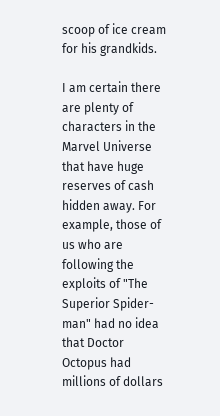scoop of ice cream for his grandkids.

I am certain there are plenty of characters in the Marvel Universe that have huge reserves of cash hidden away. For example, those of us who are following the exploits of "The Superior Spider-man" had no idea that Doctor Octopus had millions of dollars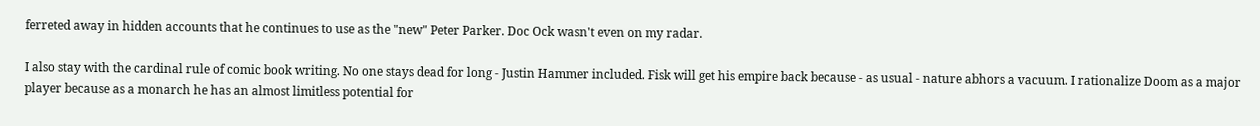ferreted away in hidden accounts that he continues to use as the "new" Peter Parker. Doc Ock wasn't even on my radar.

I also stay with the cardinal rule of comic book writing. No one stays dead for long - Justin Hammer included. Fisk will get his empire back because - as usual - nature abhors a vacuum. I rationalize Doom as a major player because as a monarch he has an almost limitless potential for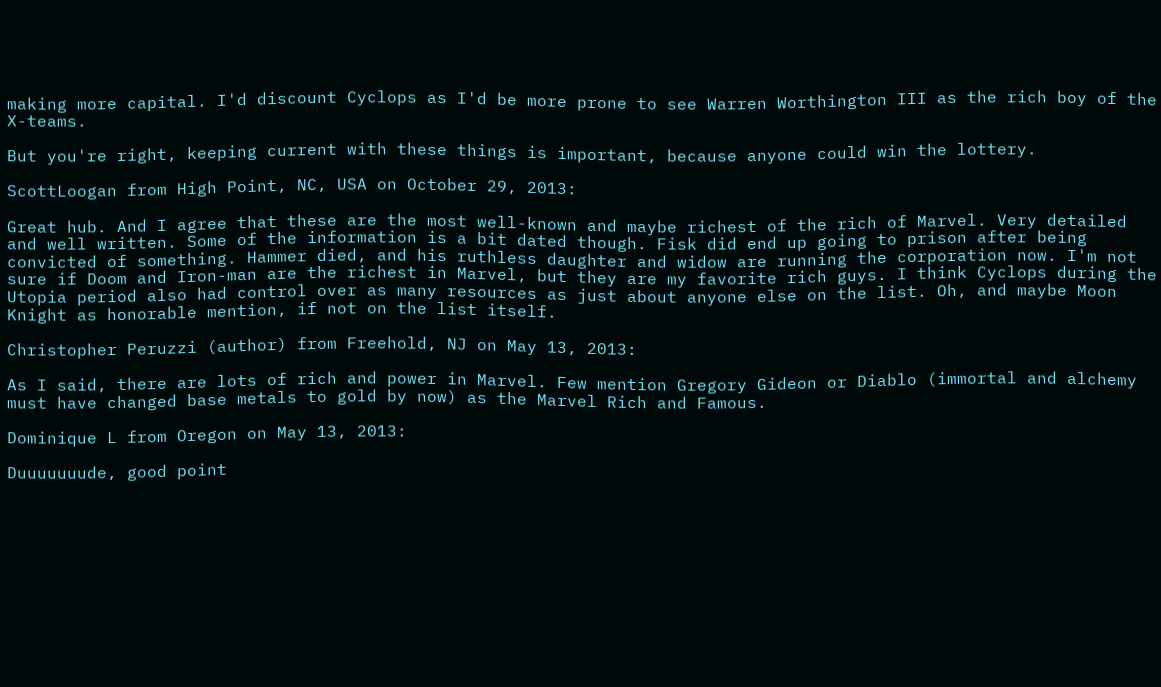making more capital. I'd discount Cyclops as I'd be more prone to see Warren Worthington III as the rich boy of the X-teams.

But you're right, keeping current with these things is important, because anyone could win the lottery.

ScottLoogan from High Point, NC, USA on October 29, 2013:

Great hub. And I agree that these are the most well-known and maybe richest of the rich of Marvel. Very detailed and well written. Some of the information is a bit dated though. Fisk did end up going to prison after being convicted of something. Hammer died, and his ruthless daughter and widow are running the corporation now. I'm not sure if Doom and Iron-man are the richest in Marvel, but they are my favorite rich guys. I think Cyclops during the Utopia period also had control over as many resources as just about anyone else on the list. Oh, and maybe Moon Knight as honorable mention, if not on the list itself.

Christopher Peruzzi (author) from Freehold, NJ on May 13, 2013:

As I said, there are lots of rich and power in Marvel. Few mention Gregory Gideon or Diablo (immortal and alchemy must have changed base metals to gold by now) as the Marvel Rich and Famous.

Dominique L from Oregon on May 13, 2013:

Duuuuuuude, good point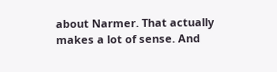about Narmer. That actually makes a lot of sense. And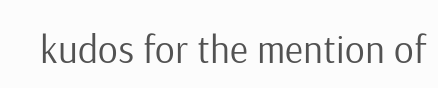kudos for the mention of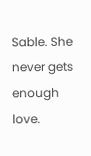Sable. She never gets enough love.